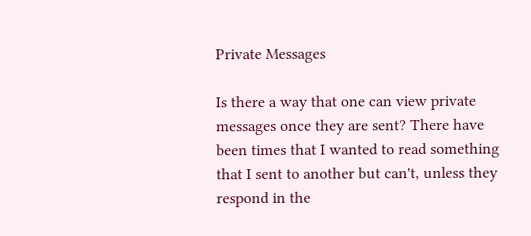Private Messages

Is there a way that one can view private messages once they are sent? There have been times that I wanted to read something that I sent to another but can't, unless they respond in the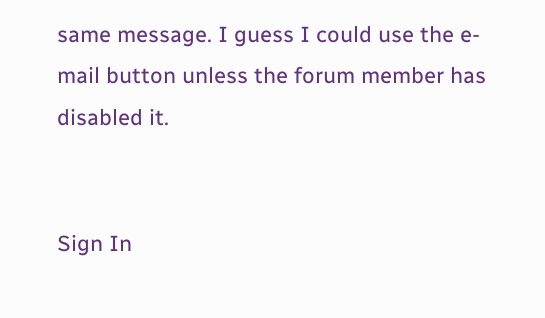same message. I guess I could use the e-mail button unless the forum member has disabled it.


Sign In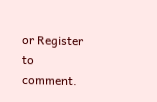or Register to comment.